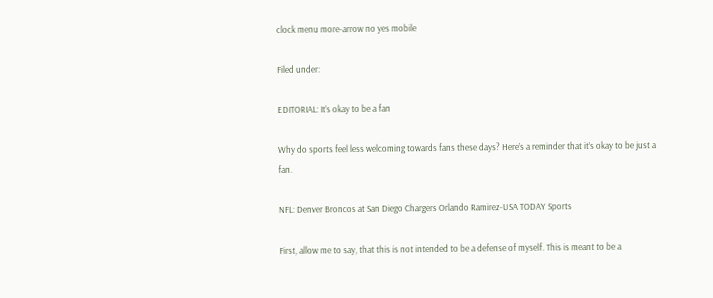clock menu more-arrow no yes mobile

Filed under:

EDITORIAL: It’s okay to be a fan

Why do sports feel less welcoming towards fans these days? Here’s a reminder that it’s okay to be just a fan.

NFL: Denver Broncos at San Diego Chargers Orlando Ramirez-USA TODAY Sports

First, allow me to say, that this is not intended to be a defense of myself. This is meant to be a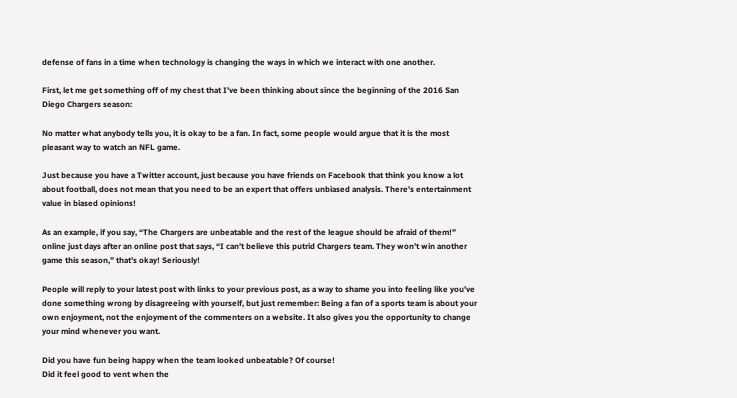defense of fans in a time when technology is changing the ways in which we interact with one another.

First, let me get something off of my chest that I’ve been thinking about since the beginning of the 2016 San Diego Chargers season:

No matter what anybody tells you, it is okay to be a fan. In fact, some people would argue that it is the most pleasant way to watch an NFL game.

Just because you have a Twitter account, just because you have friends on Facebook that think you know a lot about football, does not mean that you need to be an expert that offers unbiased analysis. There’s entertainment value in biased opinions!

As an example, if you say, “The Chargers are unbeatable and the rest of the league should be afraid of them!” online just days after an online post that says, “I can’t believe this putrid Chargers team. They won’t win another game this season,” that’s okay! Seriously!

People will reply to your latest post with links to your previous post, as a way to shame you into feeling like you’ve done something wrong by disagreeing with yourself, but just remember: Being a fan of a sports team is about your own enjoyment, not the enjoyment of the commenters on a website. It also gives you the opportunity to change your mind whenever you want.

Did you have fun being happy when the team looked unbeatable? Of course!
Did it feel good to vent when the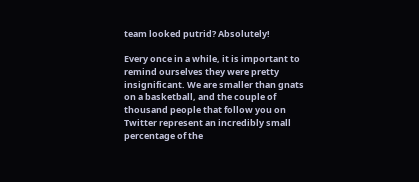team looked putrid? Absolutely!

Every once in a while, it is important to remind ourselves they were pretty insignificant. We are smaller than gnats on a basketball, and the couple of thousand people that follow you on Twitter represent an incredibly small percentage of the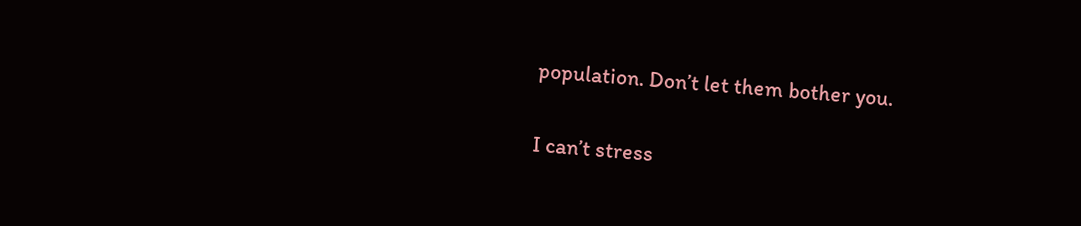population. Don’t let them bother you.

I can’t stress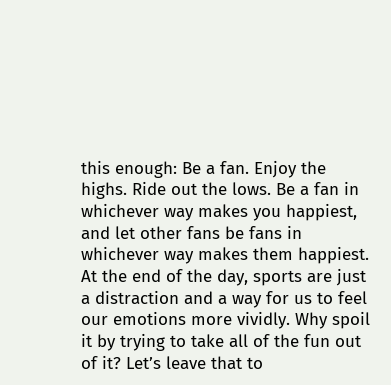this enough: Be a fan. Enjoy the highs. Ride out the lows. Be a fan in whichever way makes you happiest, and let other fans be fans in whichever way makes them happiest. At the end of the day, sports are just a distraction and a way for us to feel our emotions more vividly. Why spoil it by trying to take all of the fun out of it? Let’s leave that to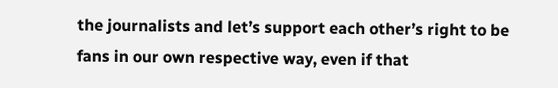the journalists and let’s support each other’s right to be fans in our own respective way, even if that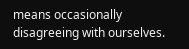means occasionally disagreeing with ourselves.